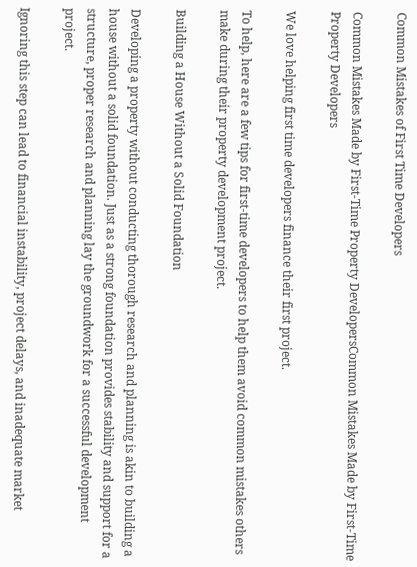Common Mistakes of First Time Developers

Common Mistakes Made by First-Time Property DevelopersCommon Mistakes Made by First-Time Property Developers

We love helping first time developers finance their first project.

To help, here are a few tips for first-time developers to help them avoid common mistakes others make during their property development project.

Building a House Without a Solid Foundation

Developing a property without conducting thorough research and planning is akin to building a house without a solid foundation. Just as a strong foundation provides stability and support for a structure, proper research and planning lay the groundwork for a successful development project.

Ignoring this step can lead to financial instability, project delays, and inadequate market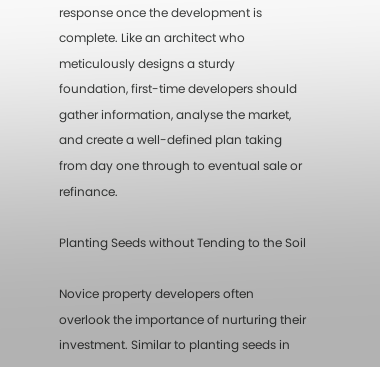response once the development is complete. Like an architect who meticulously designs a sturdy foundation, first-time developers should gather information, analyse the market, and create a well-defined plan taking from day one through to eventual sale or refinance.

Planting Seeds without Tending to the Soil

Novice property developers often overlook the importance of nurturing their investment. Similar to planting seeds in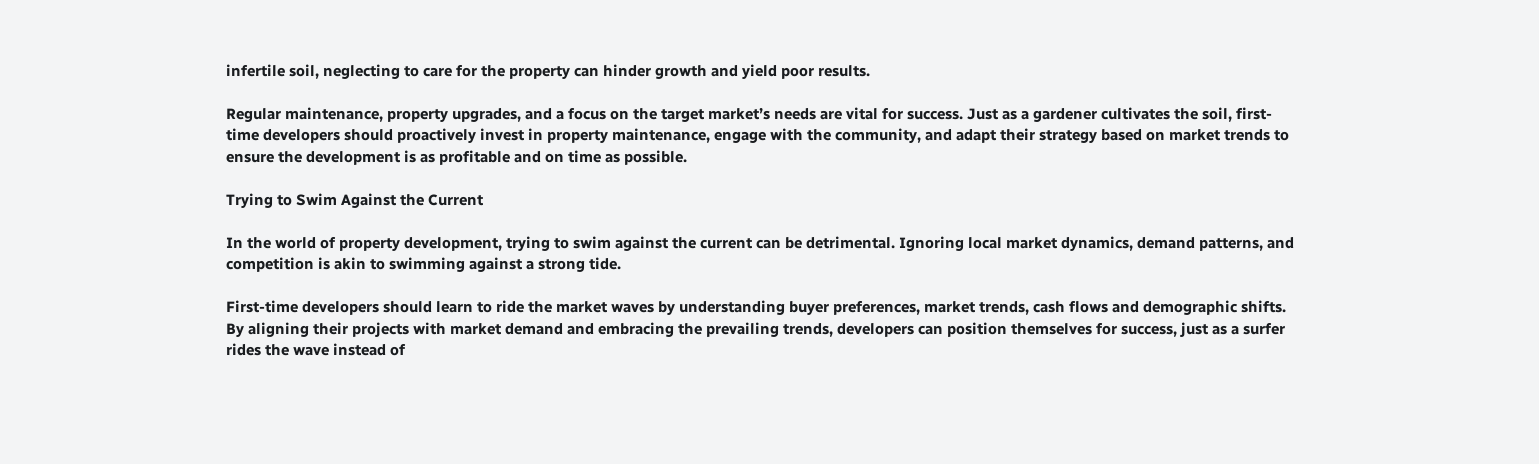infertile soil, neglecting to care for the property can hinder growth and yield poor results.

Regular maintenance, property upgrades, and a focus on the target market’s needs are vital for success. Just as a gardener cultivates the soil, first-time developers should proactively invest in property maintenance, engage with the community, and adapt their strategy based on market trends to ensure the development is as profitable and on time as possible.

Trying to Swim Against the Current

In the world of property development, trying to swim against the current can be detrimental. Ignoring local market dynamics, demand patterns, and competition is akin to swimming against a strong tide.

First-time developers should learn to ride the market waves by understanding buyer preferences, market trends, cash flows and demographic shifts. By aligning their projects with market demand and embracing the prevailing trends, developers can position themselves for success, just as a surfer rides the wave instead of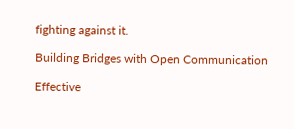fighting against it.

Building Bridges with Open Communication

Effective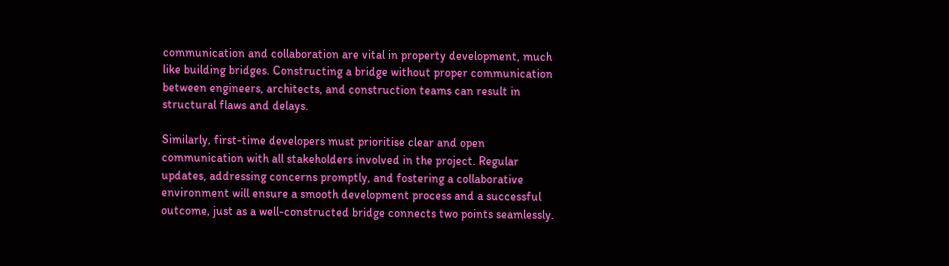communication and collaboration are vital in property development, much like building bridges. Constructing a bridge without proper communication between engineers, architects, and construction teams can result in structural flaws and delays.

Similarly, first-time developers must prioritise clear and open communication with all stakeholders involved in the project. Regular updates, addressing concerns promptly, and fostering a collaborative environment will ensure a smooth development process and a successful outcome, just as a well-constructed bridge connects two points seamlessly.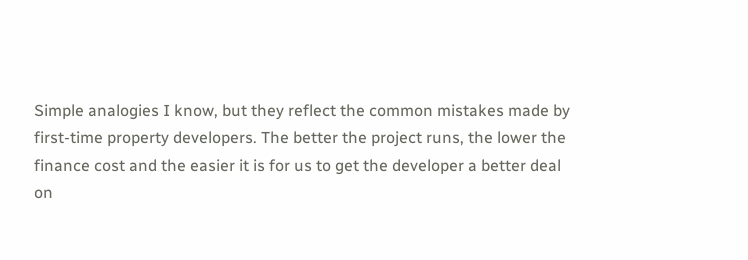Simple analogies I know, but they reflect the common mistakes made by first-time property developers. The better the project runs, the lower the finance cost and the easier it is for us to get the developer a better deal on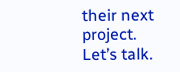their next project. Let’s talk.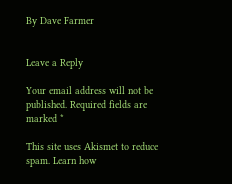By Dave Farmer


Leave a Reply

Your email address will not be published. Required fields are marked *

This site uses Akismet to reduce spam. Learn how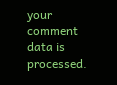your comment data is processed.